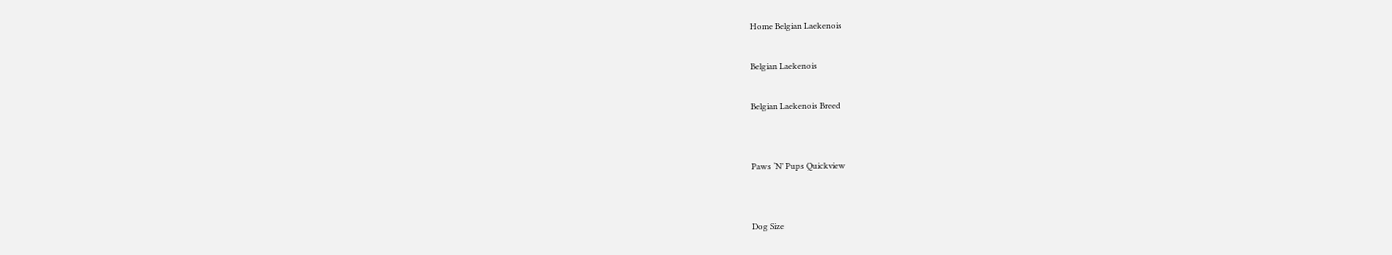Home Belgian Laekenois

Belgian Laekenois

Belgian Laekenois Breed


Paws ‘N’ Pups Quickview


Dog Size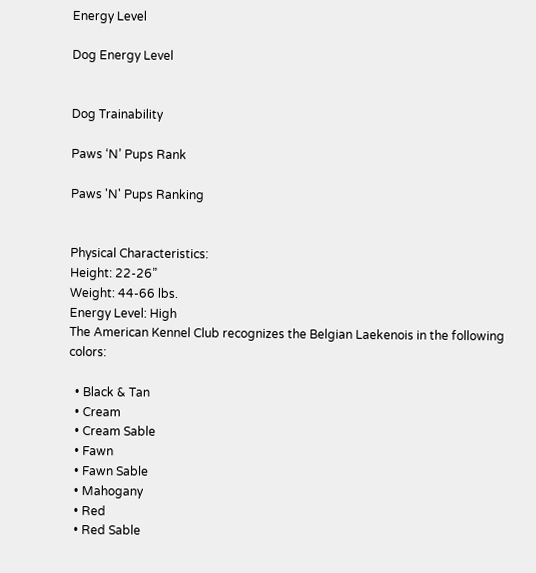Energy Level

Dog Energy Level


Dog Trainability

Paws ‘N’ Pups Rank

Paws 'N' Pups Ranking


Physical Characteristics:
Height: 22-26”
Weight: 44-66 lbs.
Energy Level: High
The American Kennel Club recognizes the Belgian Laekenois in the following colors:

  • Black & Tan
  • Cream
  • Cream Sable
  • Fawn
  • Fawn Sable
  • Mahogany
  • Red
  • Red Sable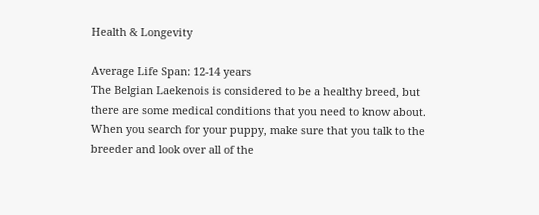Health & Longevity

Average Life Span: 12-14 years
The Belgian Laekenois is considered to be a healthy breed, but there are some medical conditions that you need to know about. When you search for your puppy, make sure that you talk to the breeder and look over all of the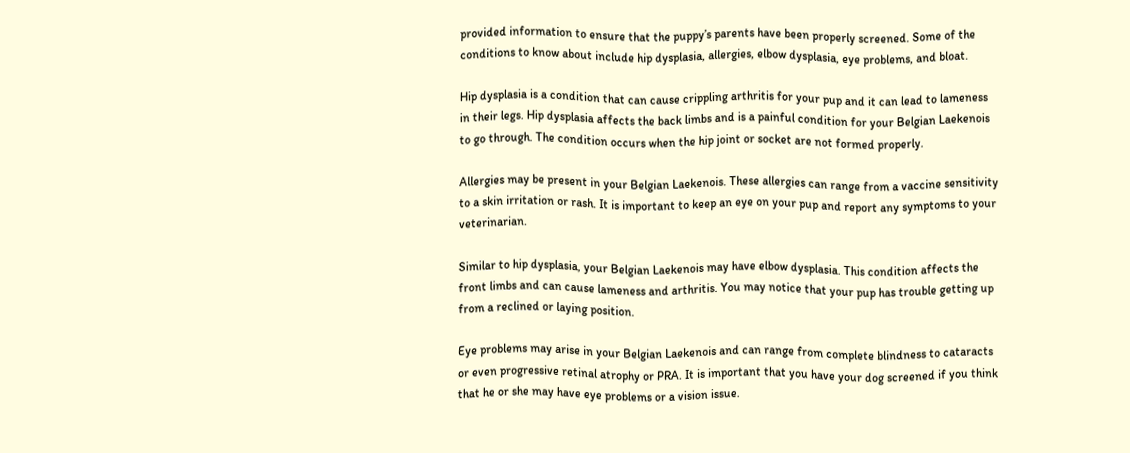provided information to ensure that the puppy’s parents have been properly screened. Some of the conditions to know about include hip dysplasia, allergies, elbow dysplasia, eye problems, and bloat.

Hip dysplasia is a condition that can cause crippling arthritis for your pup and it can lead to lameness in their legs. Hip dysplasia affects the back limbs and is a painful condition for your Belgian Laekenois to go through. The condition occurs when the hip joint or socket are not formed properly.

Allergies may be present in your Belgian Laekenois. These allergies can range from a vaccine sensitivity to a skin irritation or rash. It is important to keep an eye on your pup and report any symptoms to your veterinarian.

Similar to hip dysplasia, your Belgian Laekenois may have elbow dysplasia. This condition affects the front limbs and can cause lameness and arthritis. You may notice that your pup has trouble getting up from a reclined or laying position.

Eye problems may arise in your Belgian Laekenois and can range from complete blindness to cataracts or even progressive retinal atrophy or PRA. It is important that you have your dog screened if you think that he or she may have eye problems or a vision issue.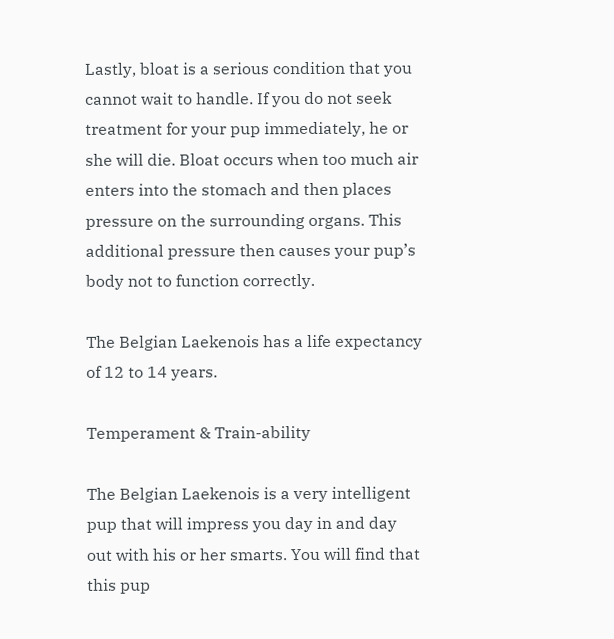Lastly, bloat is a serious condition that you cannot wait to handle. If you do not seek treatment for your pup immediately, he or she will die. Bloat occurs when too much air enters into the stomach and then places pressure on the surrounding organs. This additional pressure then causes your pup’s body not to function correctly.

The Belgian Laekenois has a life expectancy of 12 to 14 years.

Temperament & Train-ability

The Belgian Laekenois is a very intelligent pup that will impress you day in and day out with his or her smarts. You will find that this pup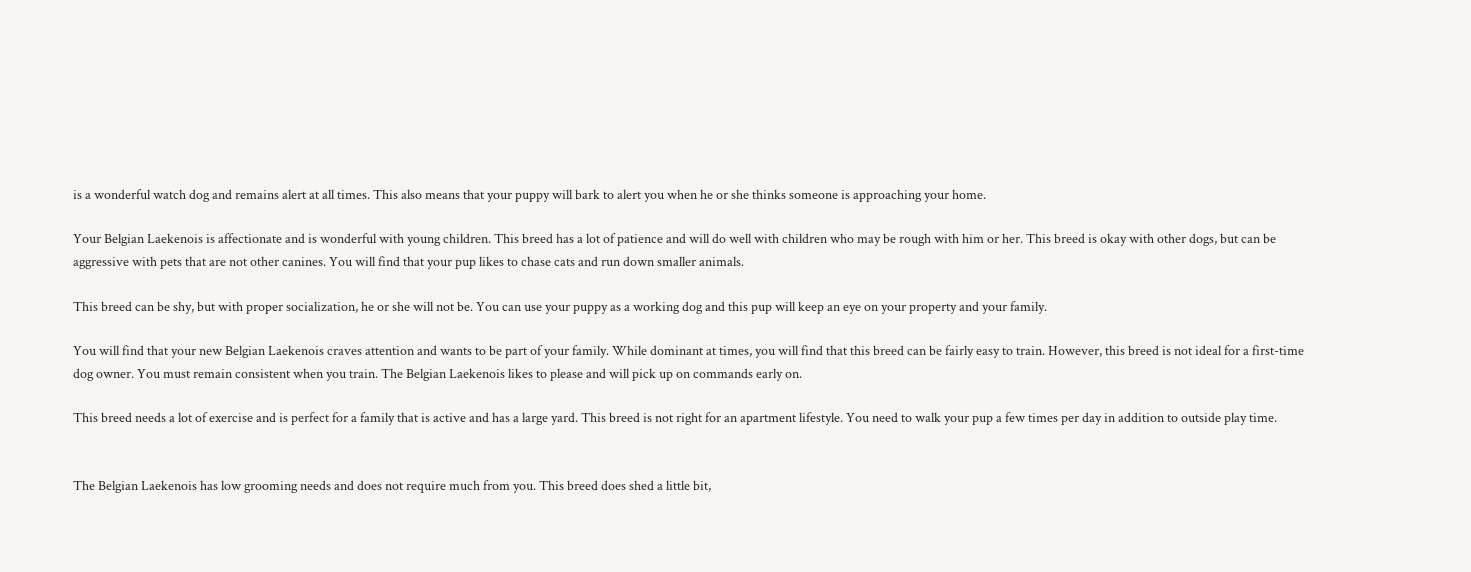is a wonderful watch dog and remains alert at all times. This also means that your puppy will bark to alert you when he or she thinks someone is approaching your home.

Your Belgian Laekenois is affectionate and is wonderful with young children. This breed has a lot of patience and will do well with children who may be rough with him or her. This breed is okay with other dogs, but can be aggressive with pets that are not other canines. You will find that your pup likes to chase cats and run down smaller animals.

This breed can be shy, but with proper socialization, he or she will not be. You can use your puppy as a working dog and this pup will keep an eye on your property and your family.

You will find that your new Belgian Laekenois craves attention and wants to be part of your family. While dominant at times, you will find that this breed can be fairly easy to train. However, this breed is not ideal for a first-time dog owner. You must remain consistent when you train. The Belgian Laekenois likes to please and will pick up on commands early on.

This breed needs a lot of exercise and is perfect for a family that is active and has a large yard. This breed is not right for an apartment lifestyle. You need to walk your pup a few times per day in addition to outside play time.


The Belgian Laekenois has low grooming needs and does not require much from you. This breed does shed a little bit,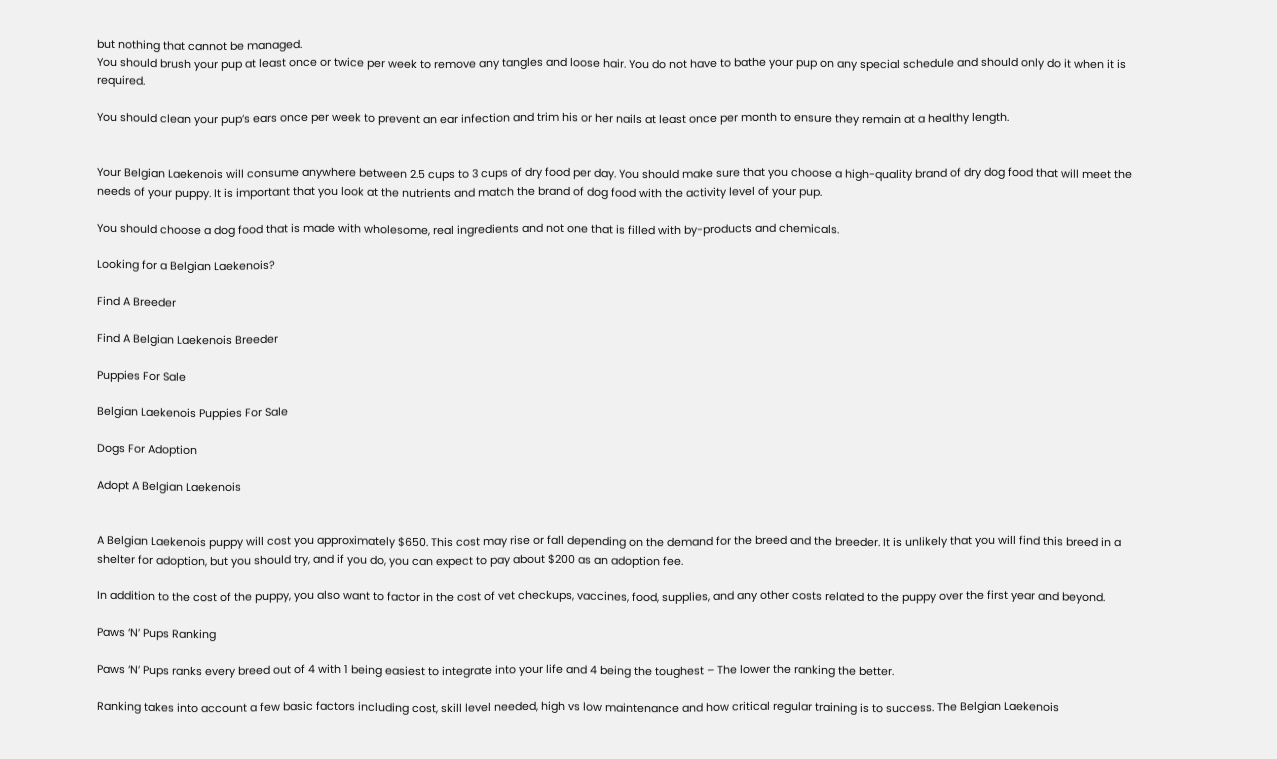but nothing that cannot be managed.
You should brush your pup at least once or twice per week to remove any tangles and loose hair. You do not have to bathe your pup on any special schedule and should only do it when it is required.

You should clean your pup’s ears once per week to prevent an ear infection and trim his or her nails at least once per month to ensure they remain at a healthy length.


Your Belgian Laekenois will consume anywhere between 2.5 cups to 3 cups of dry food per day. You should make sure that you choose a high-quality brand of dry dog food that will meet the needs of your puppy. It is important that you look at the nutrients and match the brand of dog food with the activity level of your pup.

You should choose a dog food that is made with wholesome, real ingredients and not one that is filled with by-products and chemicals.

Looking for a Belgian Laekenois?

Find A Breeder

Find A Belgian Laekenois Breeder

Puppies For Sale

Belgian Laekenois Puppies For Sale

Dogs For Adoption

Adopt A Belgian Laekenois


A Belgian Laekenois puppy will cost you approximately $650. This cost may rise or fall depending on the demand for the breed and the breeder. It is unlikely that you will find this breed in a shelter for adoption, but you should try, and if you do, you can expect to pay about $200 as an adoption fee.

In addition to the cost of the puppy, you also want to factor in the cost of vet checkups, vaccines, food, supplies, and any other costs related to the puppy over the first year and beyond.

Paws ‘N’ Pups Ranking

Paws ‘N’ Pups ranks every breed out of 4 with 1 being easiest to integrate into your life and 4 being the toughest – The lower the ranking the better.

Ranking takes into account a few basic factors including cost, skill level needed, high vs low maintenance and how critical regular training is to success. The Belgian Laekenois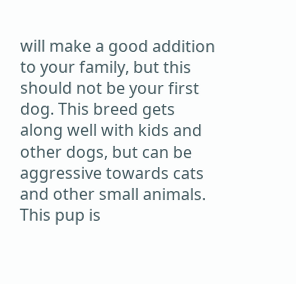will make a good addition to your family, but this should not be your first dog. This breed gets along well with kids and other dogs, but can be aggressive towards cats and other small animals. This pup is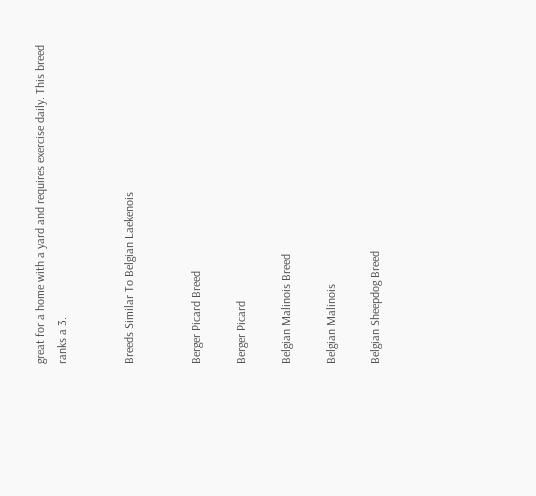great for a home with a yard and requires exercise daily. This breed ranks a 3.


Breeds Similar To Belgian Laekenois


Berger Picard Breed

Berger Picard

Belgian Malinois Breed

Belgian Malinois

Belgian Sheepdog Breed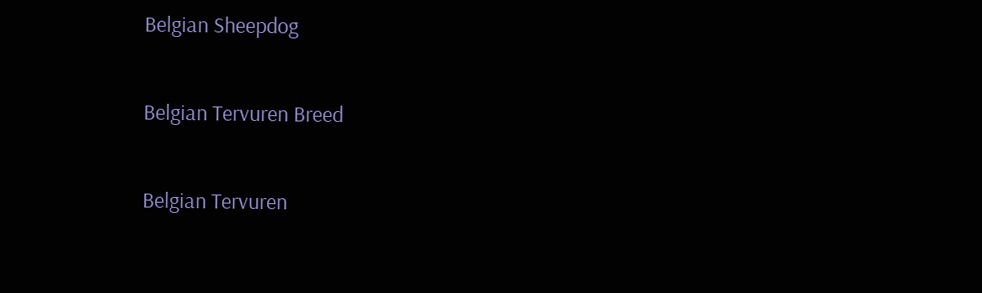Belgian Sheepdog

Belgian Tervuren Breed

Belgian Tervuren